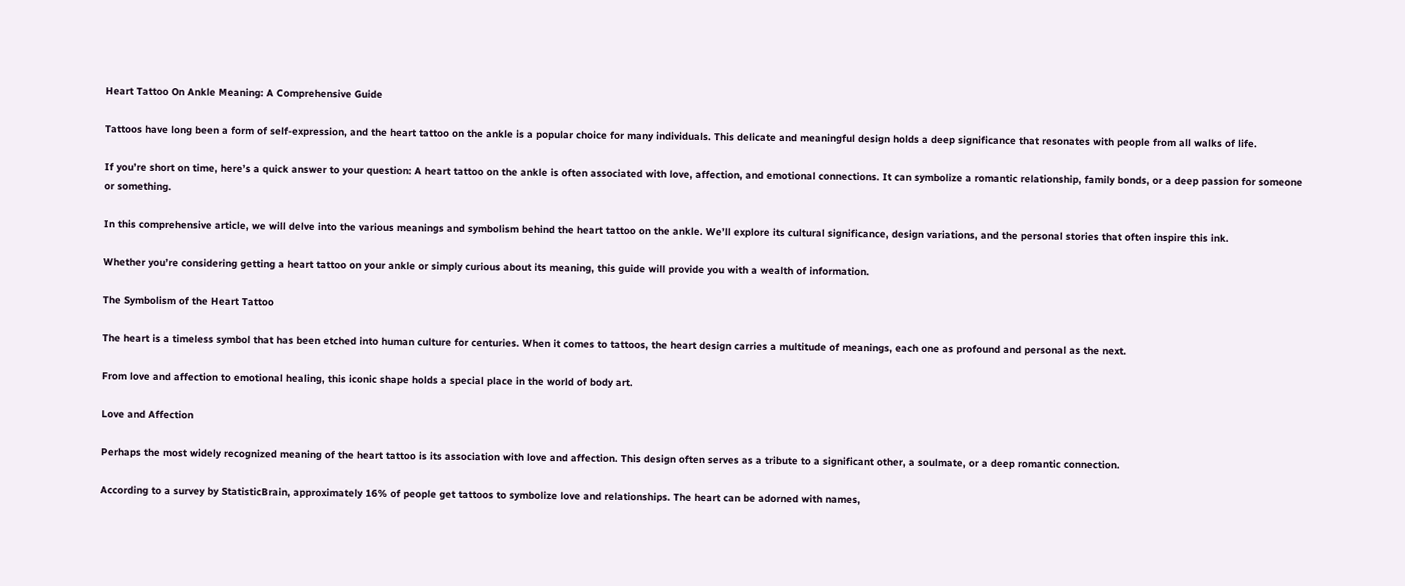Heart Tattoo On Ankle Meaning: A Comprehensive Guide

Tattoos have long been a form of self-expression, and the heart tattoo on the ankle is a popular choice for many individuals. This delicate and meaningful design holds a deep significance that resonates with people from all walks of life.

If you’re short on time, here’s a quick answer to your question: A heart tattoo on the ankle is often associated with love, affection, and emotional connections. It can symbolize a romantic relationship, family bonds, or a deep passion for someone or something.

In this comprehensive article, we will delve into the various meanings and symbolism behind the heart tattoo on the ankle. We’ll explore its cultural significance, design variations, and the personal stories that often inspire this ink.

Whether you’re considering getting a heart tattoo on your ankle or simply curious about its meaning, this guide will provide you with a wealth of information.

The Symbolism of the Heart Tattoo

The heart is a timeless symbol that has been etched into human culture for centuries. When it comes to tattoos, the heart design carries a multitude of meanings, each one as profound and personal as the next.

From love and affection to emotional healing, this iconic shape holds a special place in the world of body art.

Love and Affection

Perhaps the most widely recognized meaning of the heart tattoo is its association with love and affection. This design often serves as a tribute to a significant other, a soulmate, or a deep romantic connection.

According to a survey by StatisticBrain, approximately 16% of people get tattoos to symbolize love and relationships. The heart can be adorned with names,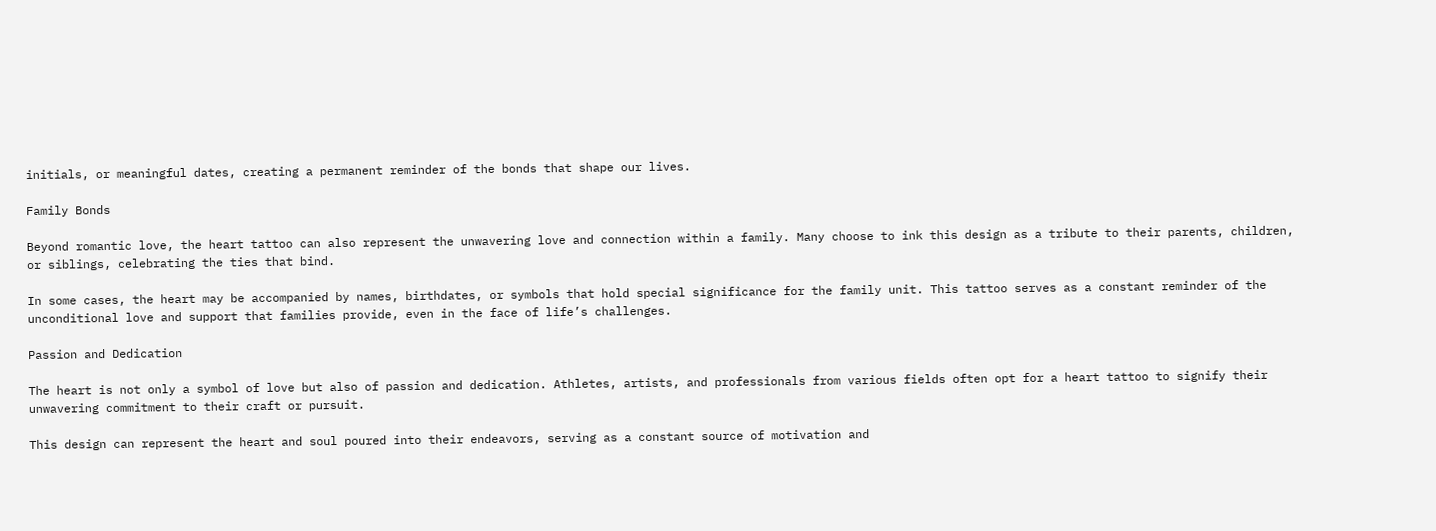initials, or meaningful dates, creating a permanent reminder of the bonds that shape our lives.

Family Bonds

Beyond romantic love, the heart tattoo can also represent the unwavering love and connection within a family. Many choose to ink this design as a tribute to their parents, children, or siblings, celebrating the ties that bind.

In some cases, the heart may be accompanied by names, birthdates, or symbols that hold special significance for the family unit. This tattoo serves as a constant reminder of the unconditional love and support that families provide, even in the face of life’s challenges.

Passion and Dedication

The heart is not only a symbol of love but also of passion and dedication. Athletes, artists, and professionals from various fields often opt for a heart tattoo to signify their unwavering commitment to their craft or pursuit.

This design can represent the heart and soul poured into their endeavors, serving as a constant source of motivation and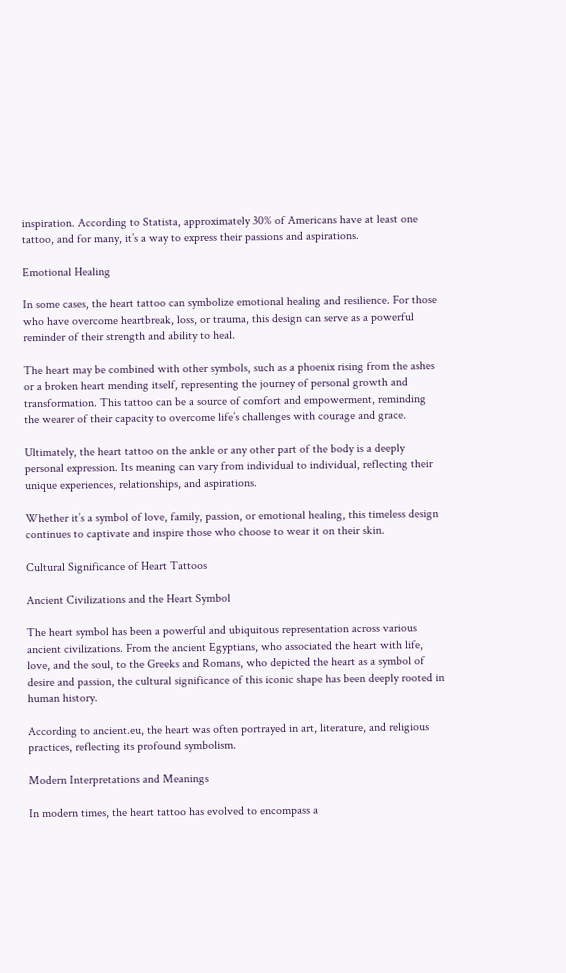inspiration. According to Statista, approximately 30% of Americans have at least one tattoo, and for many, it’s a way to express their passions and aspirations.

Emotional Healing

In some cases, the heart tattoo can symbolize emotional healing and resilience. For those who have overcome heartbreak, loss, or trauma, this design can serve as a powerful reminder of their strength and ability to heal.

The heart may be combined with other symbols, such as a phoenix rising from the ashes or a broken heart mending itself, representing the journey of personal growth and transformation. This tattoo can be a source of comfort and empowerment, reminding the wearer of their capacity to overcome life’s challenges with courage and grace.

Ultimately, the heart tattoo on the ankle or any other part of the body is a deeply personal expression. Its meaning can vary from individual to individual, reflecting their unique experiences, relationships, and aspirations.

Whether it’s a symbol of love, family, passion, or emotional healing, this timeless design continues to captivate and inspire those who choose to wear it on their skin.

Cultural Significance of Heart Tattoos

Ancient Civilizations and the Heart Symbol

The heart symbol has been a powerful and ubiquitous representation across various ancient civilizations. From the ancient Egyptians, who associated the heart with life, love, and the soul, to the Greeks and Romans, who depicted the heart as a symbol of desire and passion, the cultural significance of this iconic shape has been deeply rooted in human history.

According to ancient.eu, the heart was often portrayed in art, literature, and religious practices, reflecting its profound symbolism.

Modern Interpretations and Meanings

In modern times, the heart tattoo has evolved to encompass a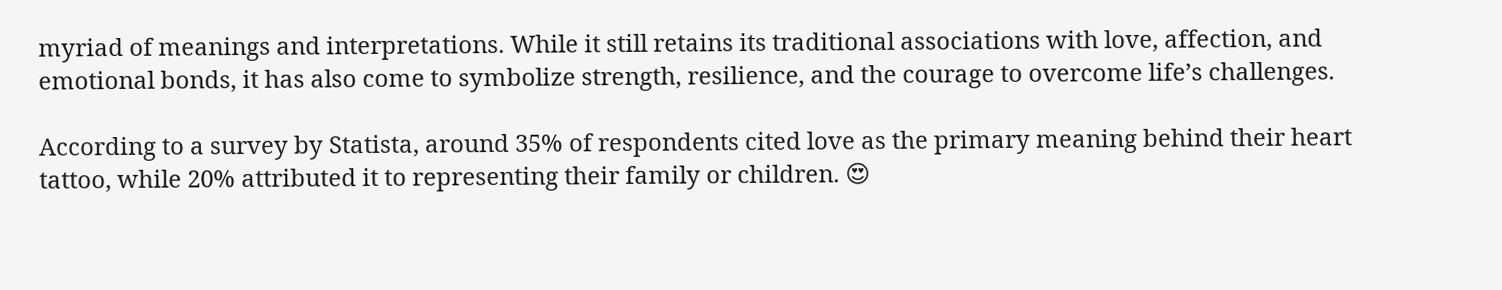myriad of meanings and interpretations. While it still retains its traditional associations with love, affection, and emotional bonds, it has also come to symbolize strength, resilience, and the courage to overcome life’s challenges.

According to a survey by Statista, around 35% of respondents cited love as the primary meaning behind their heart tattoo, while 20% attributed it to representing their family or children. 😍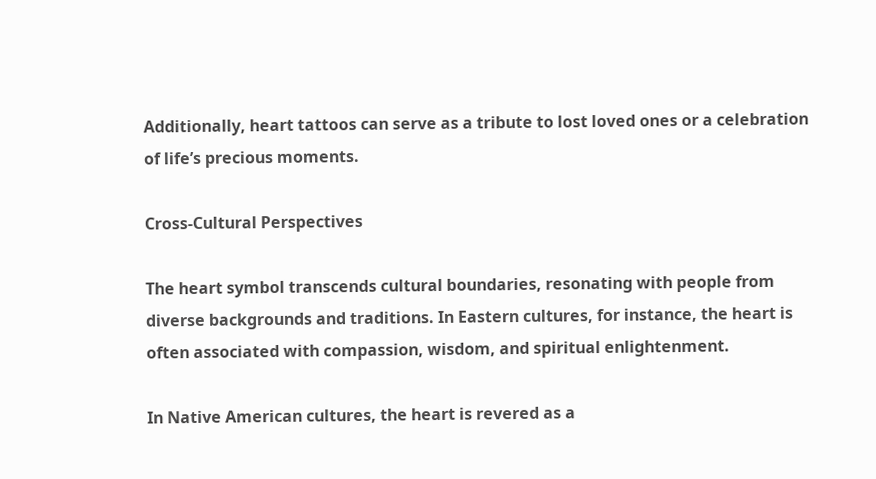Additionally, heart tattoos can serve as a tribute to lost loved ones or a celebration of life’s precious moments.

Cross-Cultural Perspectives

The heart symbol transcends cultural boundaries, resonating with people from diverse backgrounds and traditions. In Eastern cultures, for instance, the heart is often associated with compassion, wisdom, and spiritual enlightenment.

In Native American cultures, the heart is revered as a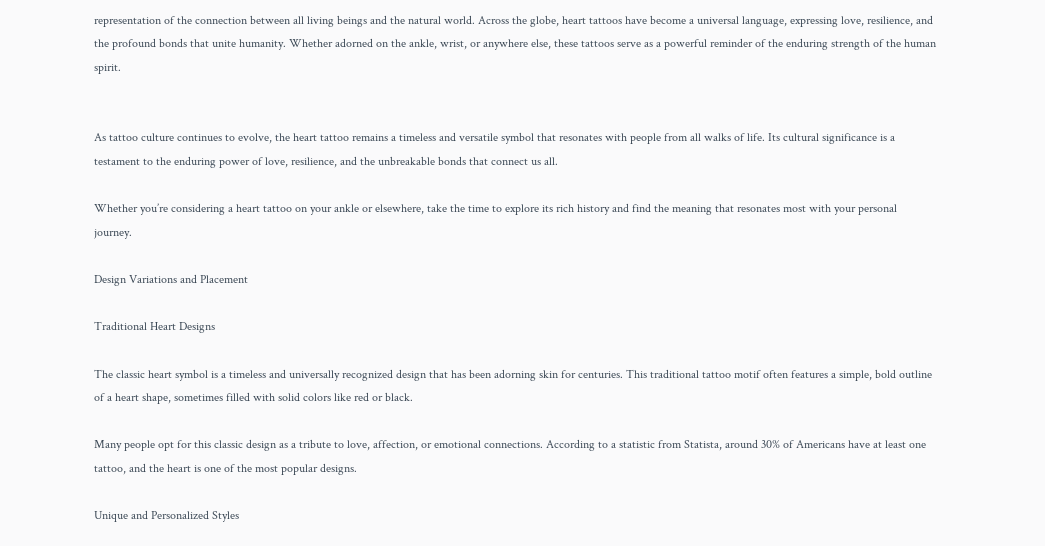representation of the connection between all living beings and the natural world. Across the globe, heart tattoos have become a universal language, expressing love, resilience, and the profound bonds that unite humanity. Whether adorned on the ankle, wrist, or anywhere else, these tattoos serve as a powerful reminder of the enduring strength of the human spirit.


As tattoo culture continues to evolve, the heart tattoo remains a timeless and versatile symbol that resonates with people from all walks of life. Its cultural significance is a testament to the enduring power of love, resilience, and the unbreakable bonds that connect us all.

Whether you’re considering a heart tattoo on your ankle or elsewhere, take the time to explore its rich history and find the meaning that resonates most with your personal journey.

Design Variations and Placement

Traditional Heart Designs

The classic heart symbol is a timeless and universally recognized design that has been adorning skin for centuries. This traditional tattoo motif often features a simple, bold outline of a heart shape, sometimes filled with solid colors like red or black.

Many people opt for this classic design as a tribute to love, affection, or emotional connections. According to a statistic from Statista, around 30% of Americans have at least one tattoo, and the heart is one of the most popular designs.

Unique and Personalized Styles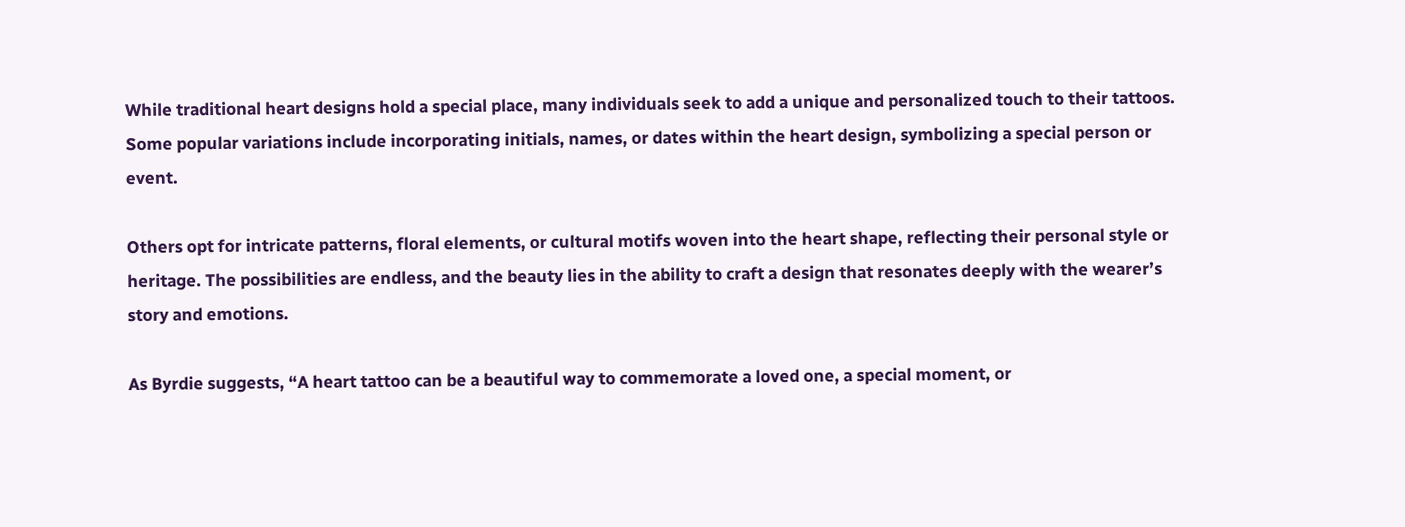While traditional heart designs hold a special place, many individuals seek to add a unique and personalized touch to their tattoos. Some popular variations include incorporating initials, names, or dates within the heart design, symbolizing a special person or event.

Others opt for intricate patterns, floral elements, or cultural motifs woven into the heart shape, reflecting their personal style or heritage. The possibilities are endless, and the beauty lies in the ability to craft a design that resonates deeply with the wearer’s story and emotions.

As Byrdie suggests, “A heart tattoo can be a beautiful way to commemorate a loved one, a special moment, or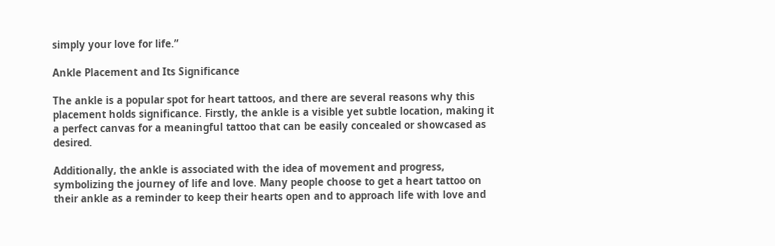simply your love for life.”

Ankle Placement and Its Significance

The ankle is a popular spot for heart tattoos, and there are several reasons why this placement holds significance. Firstly, the ankle is a visible yet subtle location, making it a perfect canvas for a meaningful tattoo that can be easily concealed or showcased as desired.

Additionally, the ankle is associated with the idea of movement and progress, symbolizing the journey of life and love. Many people choose to get a heart tattoo on their ankle as a reminder to keep their hearts open and to approach life with love and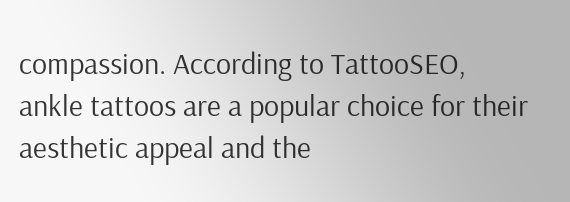compassion. According to TattooSEO, ankle tattoos are a popular choice for their aesthetic appeal and the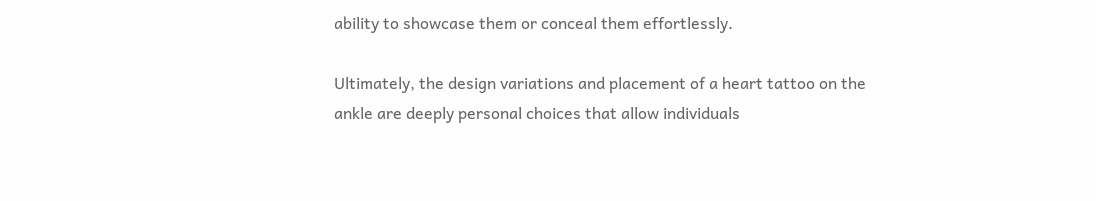ability to showcase them or conceal them effortlessly.

Ultimately, the design variations and placement of a heart tattoo on the ankle are deeply personal choices that allow individuals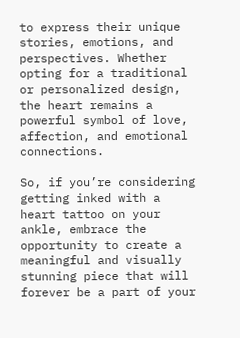to express their unique stories, emotions, and perspectives. Whether opting for a traditional or personalized design, the heart remains a powerful symbol of love, affection, and emotional connections.

So, if you’re considering getting inked with a heart tattoo on your ankle, embrace the opportunity to create a meaningful and visually stunning piece that will forever be a part of your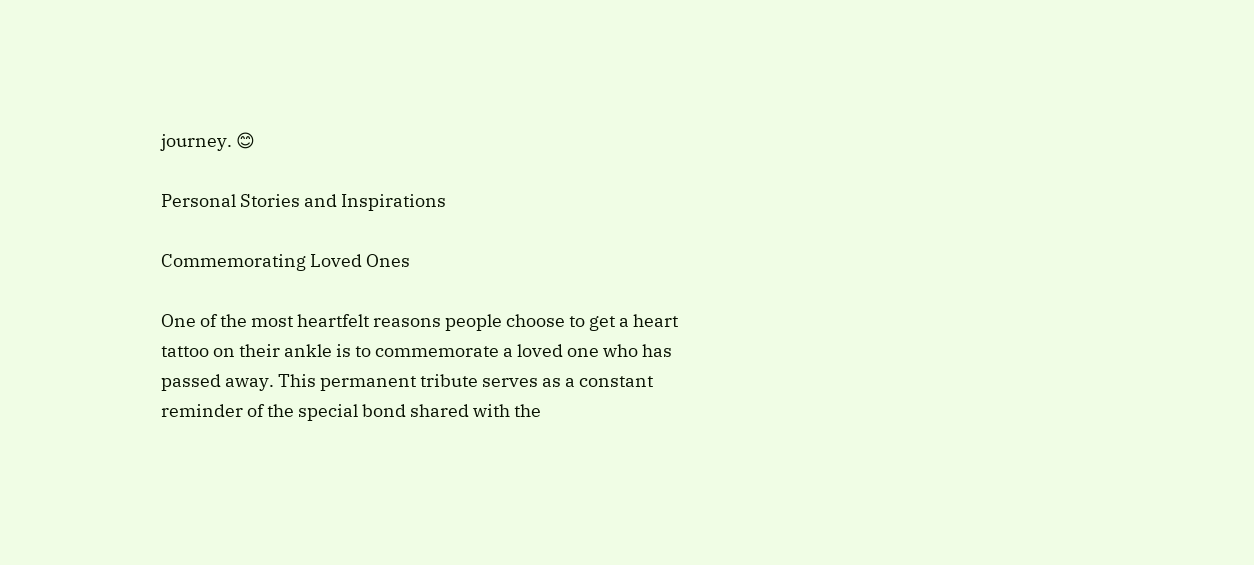journey. 😊

Personal Stories and Inspirations

Commemorating Loved Ones

One of the most heartfelt reasons people choose to get a heart tattoo on their ankle is to commemorate a loved one who has passed away. This permanent tribute serves as a constant reminder of the special bond shared with the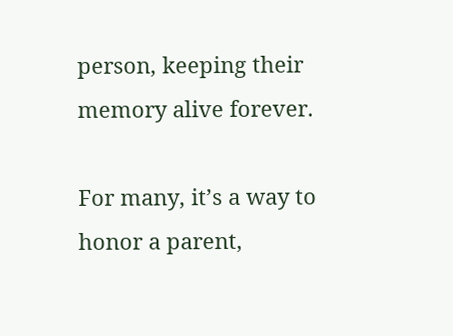person, keeping their memory alive forever.

For many, it’s a way to honor a parent,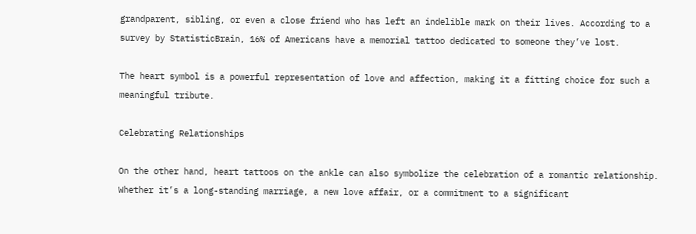grandparent, sibling, or even a close friend who has left an indelible mark on their lives. According to a survey by StatisticBrain, 16% of Americans have a memorial tattoo dedicated to someone they’ve lost.

The heart symbol is a powerful representation of love and affection, making it a fitting choice for such a meaningful tribute.

Celebrating Relationships

On the other hand, heart tattoos on the ankle can also symbolize the celebration of a romantic relationship. Whether it’s a long-standing marriage, a new love affair, or a commitment to a significant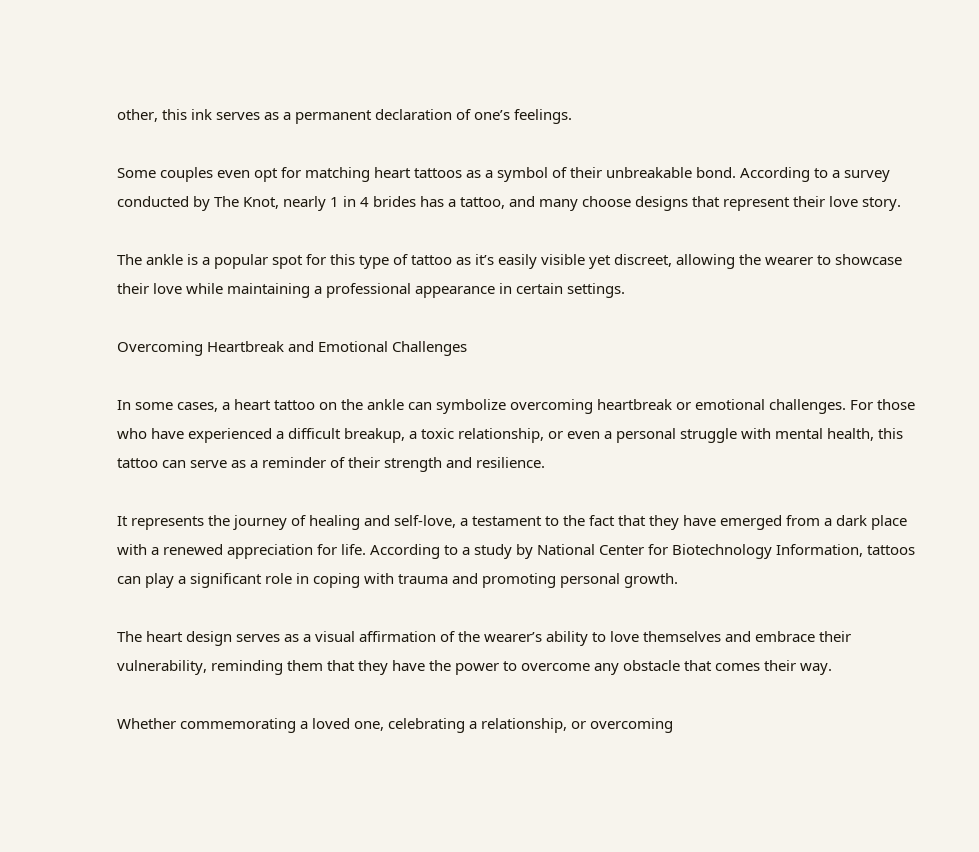other, this ink serves as a permanent declaration of one’s feelings.

Some couples even opt for matching heart tattoos as a symbol of their unbreakable bond. According to a survey conducted by The Knot, nearly 1 in 4 brides has a tattoo, and many choose designs that represent their love story.

The ankle is a popular spot for this type of tattoo as it’s easily visible yet discreet, allowing the wearer to showcase their love while maintaining a professional appearance in certain settings.

Overcoming Heartbreak and Emotional Challenges

In some cases, a heart tattoo on the ankle can symbolize overcoming heartbreak or emotional challenges. For those who have experienced a difficult breakup, a toxic relationship, or even a personal struggle with mental health, this tattoo can serve as a reminder of their strength and resilience.

It represents the journey of healing and self-love, a testament to the fact that they have emerged from a dark place with a renewed appreciation for life. According to a study by National Center for Biotechnology Information, tattoos can play a significant role in coping with trauma and promoting personal growth.

The heart design serves as a visual affirmation of the wearer’s ability to love themselves and embrace their vulnerability, reminding them that they have the power to overcome any obstacle that comes their way.

Whether commemorating a loved one, celebrating a relationship, or overcoming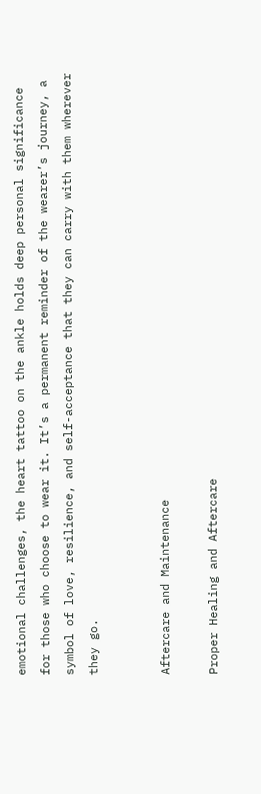emotional challenges, the heart tattoo on the ankle holds deep personal significance for those who choose to wear it. It’s a permanent reminder of the wearer’s journey, a symbol of love, resilience, and self-acceptance that they can carry with them wherever they go.


Aftercare and Maintenance

Proper Healing and Aftercare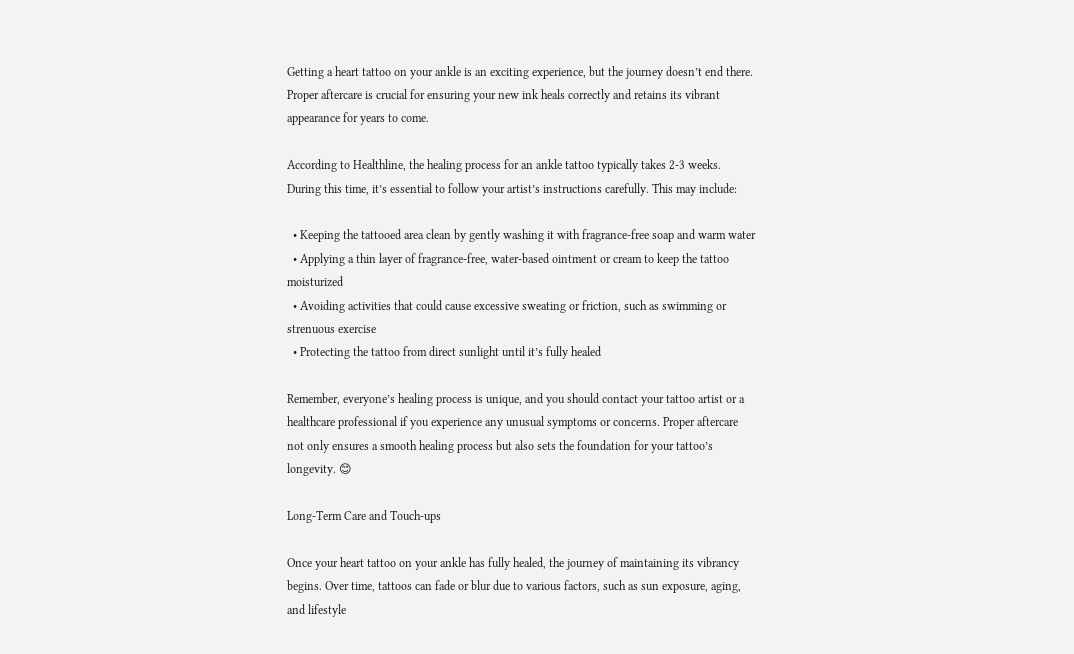Getting a heart tattoo on your ankle is an exciting experience, but the journey doesn’t end there. Proper aftercare is crucial for ensuring your new ink heals correctly and retains its vibrant appearance for years to come.

According to Healthline, the healing process for an ankle tattoo typically takes 2-3 weeks. During this time, it’s essential to follow your artist’s instructions carefully. This may include:

  • Keeping the tattooed area clean by gently washing it with fragrance-free soap and warm water
  • Applying a thin layer of fragrance-free, water-based ointment or cream to keep the tattoo moisturized
  • Avoiding activities that could cause excessive sweating or friction, such as swimming or strenuous exercise
  • Protecting the tattoo from direct sunlight until it’s fully healed

Remember, everyone’s healing process is unique, and you should contact your tattoo artist or a healthcare professional if you experience any unusual symptoms or concerns. Proper aftercare not only ensures a smooth healing process but also sets the foundation for your tattoo’s longevity. 😊

Long-Term Care and Touch-ups

Once your heart tattoo on your ankle has fully healed, the journey of maintaining its vibrancy begins. Over time, tattoos can fade or blur due to various factors, such as sun exposure, aging, and lifestyle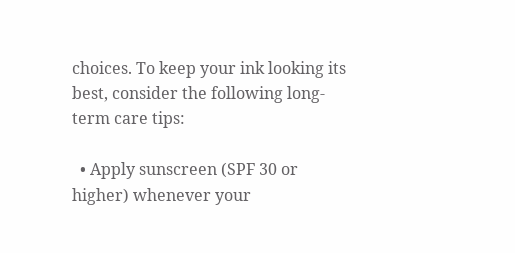choices. To keep your ink looking its best, consider the following long-term care tips:

  • Apply sunscreen (SPF 30 or higher) whenever your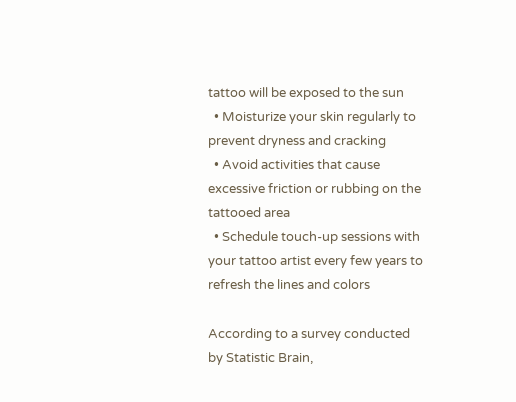tattoo will be exposed to the sun
  • Moisturize your skin regularly to prevent dryness and cracking
  • Avoid activities that cause excessive friction or rubbing on the tattooed area
  • Schedule touch-up sessions with your tattoo artist every few years to refresh the lines and colors

According to a survey conducted by Statistic Brain,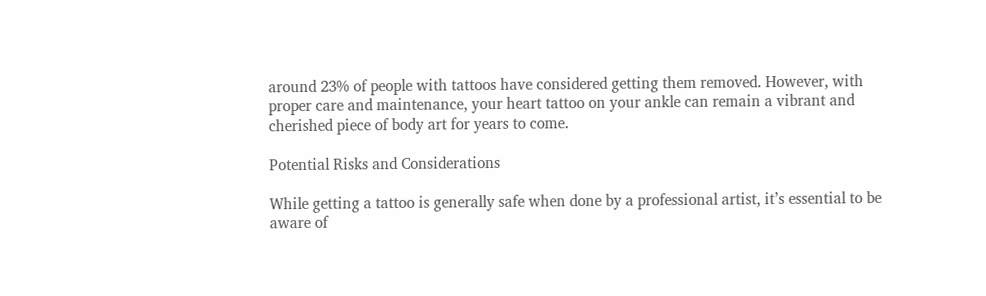around 23% of people with tattoos have considered getting them removed. However, with proper care and maintenance, your heart tattoo on your ankle can remain a vibrant and cherished piece of body art for years to come.

Potential Risks and Considerations

While getting a tattoo is generally safe when done by a professional artist, it’s essential to be aware of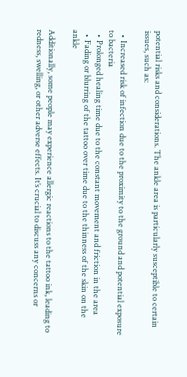potential risks and considerations. The ankle area is particularly susceptible to certain issues, such as:

  • Increased risk of infection due to the proximity to the ground and potential exposure to bacteria
  • Prolonged healing time due to the constant movement and friction in the area
  • Fading or blurring of the tattoo over time due to the thinness of the skin on the ankle

Additionally, some people may experience allergic reactions to the tattoo ink, leading to redness, swelling, or other adverse effects. It’s crucial to discuss any concerns or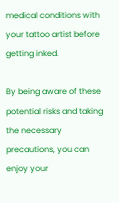medical conditions with your tattoo artist before getting inked.

By being aware of these potential risks and taking the necessary precautions, you can enjoy your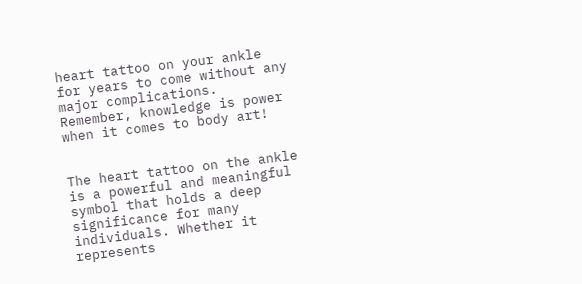heart tattoo on your ankle for years to come without any major complications. Remember, knowledge is power when it comes to body art!


The heart tattoo on the ankle is a powerful and meaningful symbol that holds a deep significance for many individuals. Whether it represents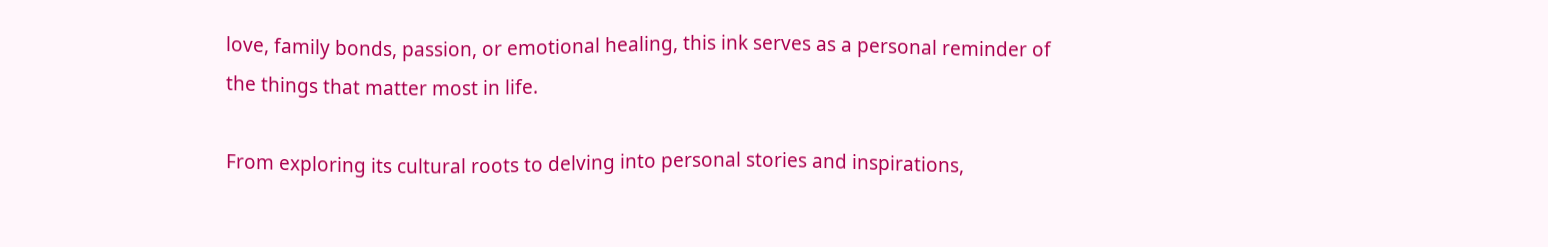love, family bonds, passion, or emotional healing, this ink serves as a personal reminder of the things that matter most in life.

From exploring its cultural roots to delving into personal stories and inspirations,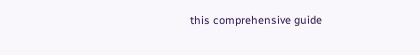this comprehensive guide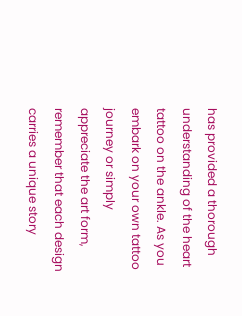has provided a thorough understanding of the heart tattoo on the ankle. As you embark on your own tattoo journey or simply appreciate the art form, remember that each design carries a unique story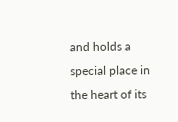and holds a special place in the heart of its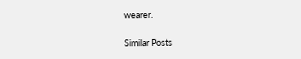wearer.

Similar Posts